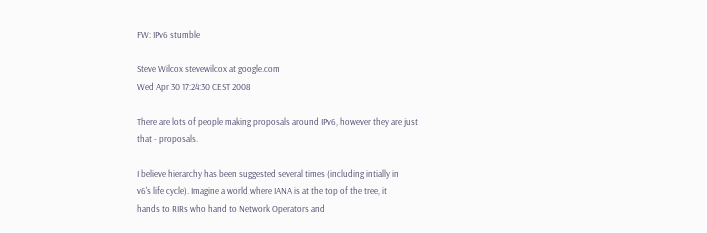FW: IPv6 stumble

Steve Wilcox stevewilcox at google.com
Wed Apr 30 17:24:30 CEST 2008

There are lots of people making proposals around IPv6, however they are just
that - proposals.

I believe hierarchy has been suggested several times (including intially in
v6's life cycle). Imagine a world where IANA is at the top of the tree, it
hands to RIRs who hand to Network Operators and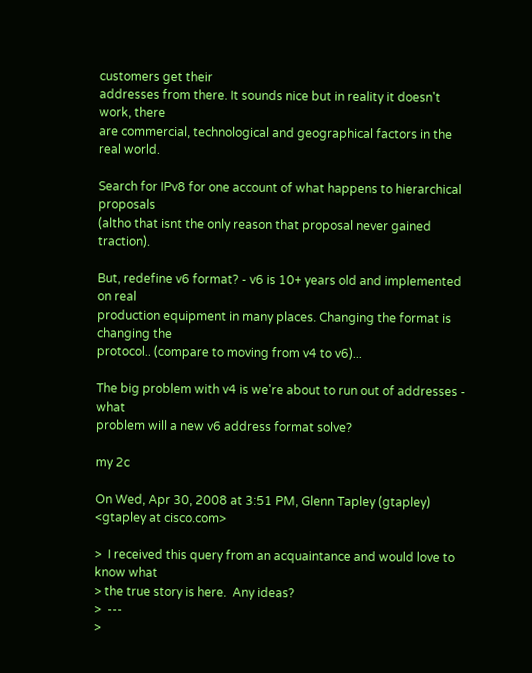customers get their
addresses from there. It sounds nice but in reality it doesn't work, there
are commercial, technological and geographical factors in the real world.

Search for IPv8 for one account of what happens to hierarchical proposals
(altho that isnt the only reason that proposal never gained traction).

But, redefine v6 format? - v6 is 10+ years old and implemented on real
production equipment in many places. Changing the format is changing the
protocol.. (compare to moving from v4 to v6)...

The big problem with v4 is we're about to run out of addresses - what
problem will a new v6 address format solve?

my 2c

On Wed, Apr 30, 2008 at 3:51 PM, Glenn Tapley (gtapley) <gtapley at cisco.com>

>  I received this query from an acquaintance and would love to know what
> the true story is here.  Any ideas?
>  ---
>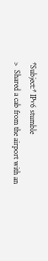*Subject:* IPv6 stumble
>  Shared a cab from the airport with an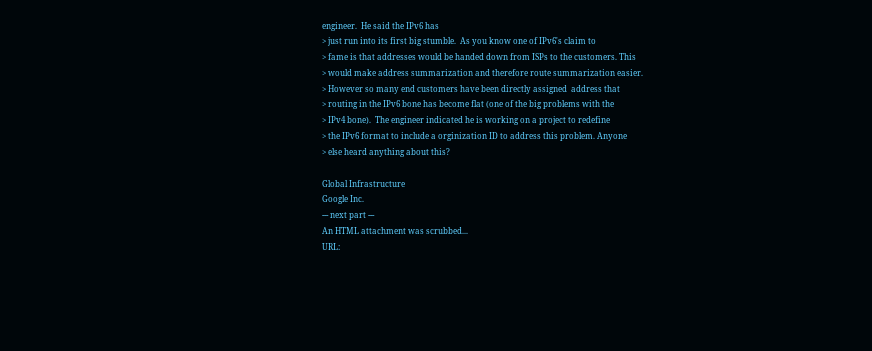engineer.  He said the IPv6 has
> just run into its first big stumble.  As you know one of IPv6's claim to
> fame is that addresses would be handed down from ISPs to the customers. This
> would make address summarization and therefore route summarization easier.
> However so many end customers have been directly assigned  address that
> routing in the IPv6 bone has become flat (one of the big problems with the
> IPv4 bone).  The engineer indicated he is working on a project to redefine
> the IPv6 format to include a orginization ID to address this problem. Anyone
> else heard anything about this?

Global Infrastructure
Google Inc.
--- next part ---
An HTML attachment was scrubbed...
URL: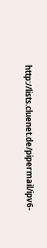http://lists.cluenet.de/pipermail/ipv6-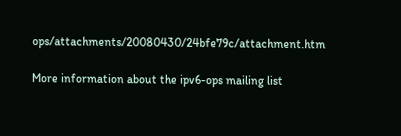ops/attachments/20080430/24bfe79c/attachment.htm

More information about the ipv6-ops mailing list